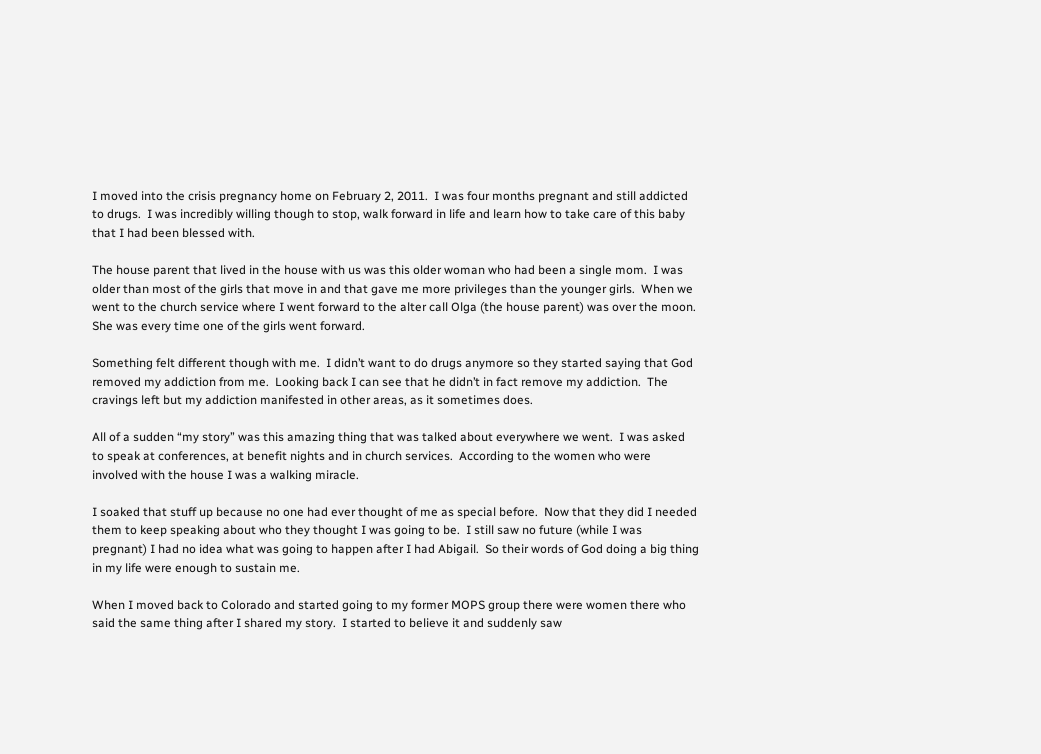I moved into the crisis pregnancy home on February 2, 2011.  I was four months pregnant and still addicted to drugs.  I was incredibly willing though to stop, walk forward in life and learn how to take care of this baby that I had been blessed with.

The house parent that lived in the house with us was this older woman who had been a single mom.  I was older than most of the girls that move in and that gave me more privileges than the younger girls.  When we went to the church service where I went forward to the alter call Olga (the house parent) was over the moon.  She was every time one of the girls went forward.

Something felt different though with me.  I didn’t want to do drugs anymore so they started saying that God removed my addiction from me.  Looking back I can see that he didn’t in fact remove my addiction.  The cravings left but my addiction manifested in other areas, as it sometimes does.

All of a sudden “my story” was this amazing thing that was talked about everywhere we went.  I was asked to speak at conferences, at benefit nights and in church services.  According to the women who were involved with the house I was a walking miracle.

I soaked that stuff up because no one had ever thought of me as special before.  Now that they did I needed them to keep speaking about who they thought I was going to be.  I still saw no future (while I was pregnant) I had no idea what was going to happen after I had Abigail.  So their words of God doing a big thing in my life were enough to sustain me.

When I moved back to Colorado and started going to my former MOPS group there were women there who said the same thing after I shared my story.  I started to believe it and suddenly saw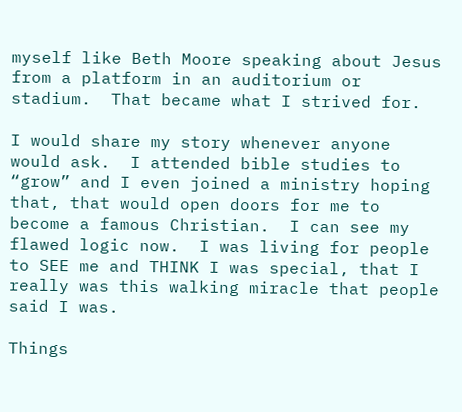myself like Beth Moore speaking about Jesus from a platform in an auditorium or stadium.  That became what I strived for.

I would share my story whenever anyone would ask.  I attended bible studies to “grow” and I even joined a ministry hoping that, that would open doors for me to become a famous Christian.  I can see my flawed logic now.  I was living for people to SEE me and THINK I was special, that I really was this walking miracle that people said I was.

Things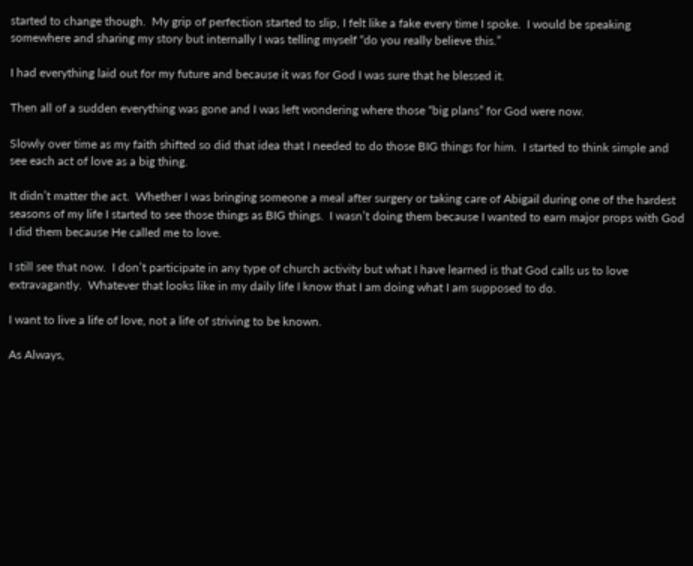started to change though.  My grip of perfection started to slip, I felt like a fake every time I spoke.  I would be speaking somewhere and sharing my story but internally I was telling myself “do you really believe this.”

I had everything laid out for my future and because it was for God I was sure that he blessed it.

Then all of a sudden everything was gone and I was left wondering where those “big plans” for God were now.

Slowly over time as my faith shifted so did that idea that I needed to do those BIG things for him.  I started to think simple and see each act of love as a big thing.

It didn’t matter the act.  Whether I was bringing someone a meal after surgery or taking care of Abigail during one of the hardest seasons of my life I started to see those things as BIG things.  I wasn’t doing them because I wanted to earn major props with God I did them because He called me to love.

I still see that now.  I don’t participate in any type of church activity but what I have learned is that God calls us to love extravagantly.  Whatever that looks like in my daily life I know that I am doing what I am supposed to do.

I want to live a life of love, not a life of striving to be known.

As Always,